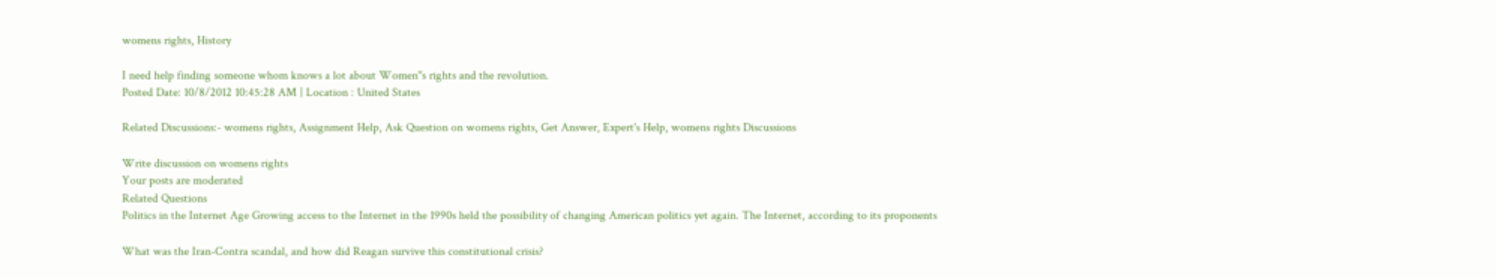womens rights, History

I need help finding someone whom knows a lot about Women''s rights and the revolution.
Posted Date: 10/8/2012 10:45:28 AM | Location : United States

Related Discussions:- womens rights, Assignment Help, Ask Question on womens rights, Get Answer, Expert's Help, womens rights Discussions

Write discussion on womens rights
Your posts are moderated
Related Questions
Politics in the Internet Age Growing access to the Internet in the 1990s held the possibility of changing American politics yet again. The Internet, according to its proponents

What was the Iran-Contra scandal, and how did Reagan survive this constitutional crisis?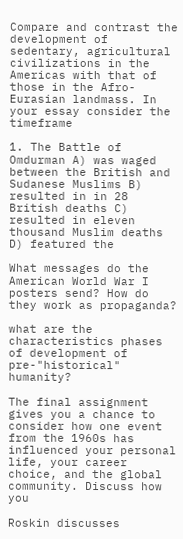Compare and contrast the development of sedentary, agricultural civilizations in the Americas with that of those in the Afro-Eurasian landmass. In your essay consider the timeframe

1. The Battle of Omdurman A) was waged between the British and Sudanese Muslims B) resulted in in 28 British deaths C) resulted in eleven thousand Muslim deaths D) featured the

What messages do the American World War I posters send? How do they work as propaganda?

what are the characteristics phases of development of pre-"historical" humanity?

The final assignment gives you a chance to consider how one event from the 1960s has influenced your personal life, your career choice, and the global community. Discuss how you

Roskin discusses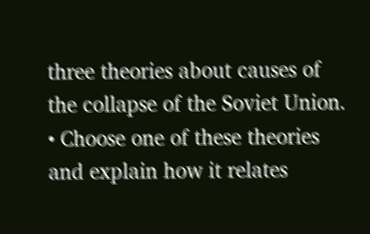three theories about causes of the collapse of the Soviet Union. • Choose one of these theories and explain how it relates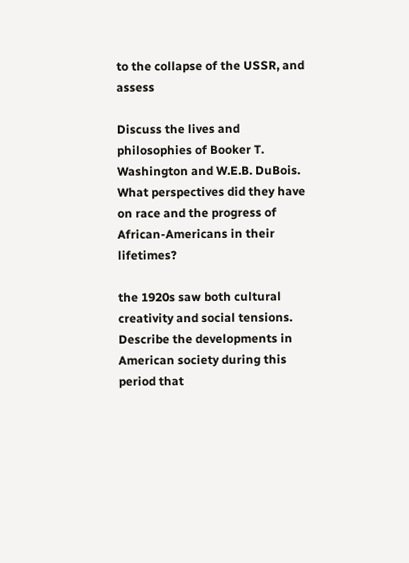to the collapse of the USSR, and assess

Discuss the lives and philosophies of Booker T. Washington and W.E.B. DuBois. What perspectives did they have on race and the progress of African-Americans in their lifetimes?

the 1920s saw both cultural creativity and social tensions. Describe the developments in American society during this period that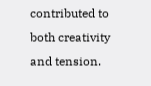contributed to both creativity and tension.